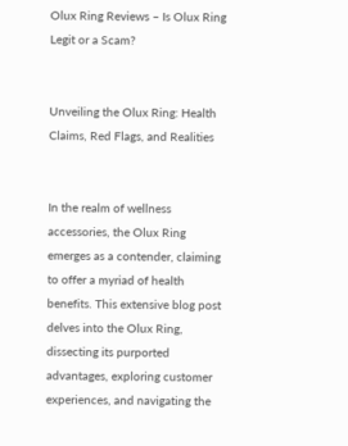Olux Ring Reviews – Is Olux Ring Legit or a Scam?


Unveiling the Olux Ring: Health Claims, Red Flags, and Realities


In the realm of wellness accessories, the Olux Ring emerges as a contender, claiming to offer a myriad of health benefits. This extensive blog post delves into the Olux Ring, dissecting its purported advantages, exploring customer experiences, and navigating the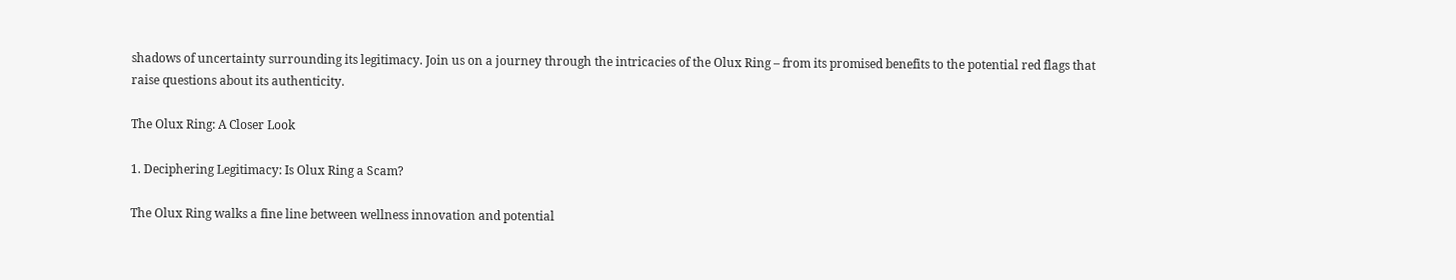shadows of uncertainty surrounding its legitimacy. Join us on a journey through the intricacies of the Olux Ring – from its promised benefits to the potential red flags that raise questions about its authenticity.

The Olux Ring: A Closer Look

1. Deciphering Legitimacy: Is Olux Ring a Scam?

The Olux Ring walks a fine line between wellness innovation and potential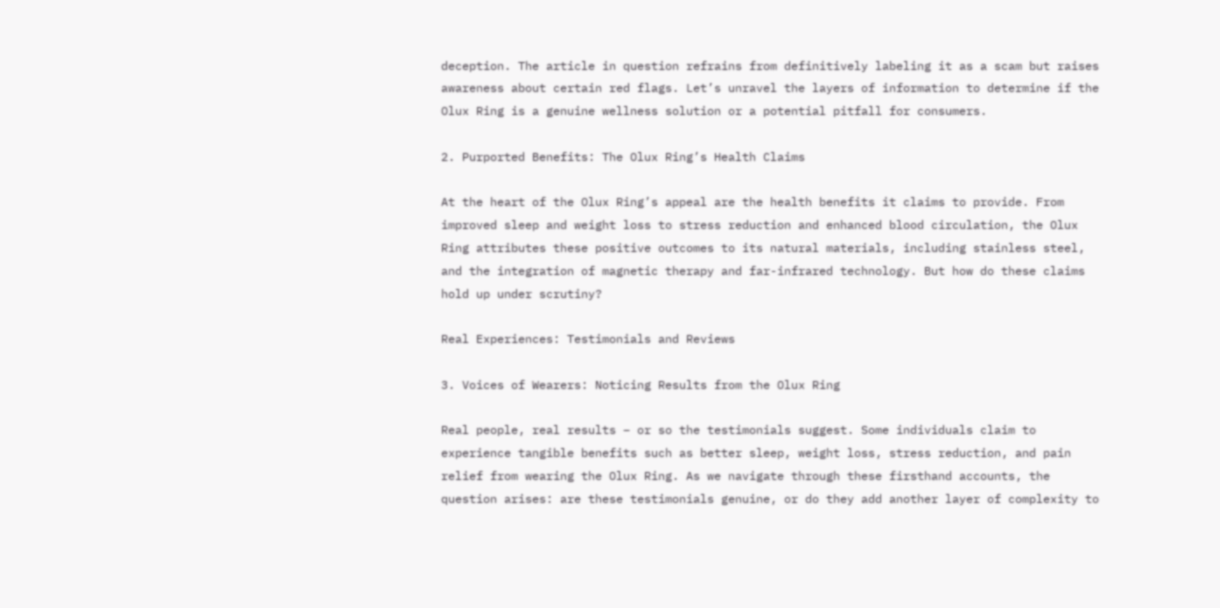deception. The article in question refrains from definitively labeling it as a scam but raises awareness about certain red flags. Let’s unravel the layers of information to determine if the Olux Ring is a genuine wellness solution or a potential pitfall for consumers.

2. Purported Benefits: The Olux Ring’s Health Claims

At the heart of the Olux Ring’s appeal are the health benefits it claims to provide. From improved sleep and weight loss to stress reduction and enhanced blood circulation, the Olux Ring attributes these positive outcomes to its natural materials, including stainless steel, and the integration of magnetic therapy and far-infrared technology. But how do these claims hold up under scrutiny?

Real Experiences: Testimonials and Reviews

3. Voices of Wearers: Noticing Results from the Olux Ring

Real people, real results – or so the testimonials suggest. Some individuals claim to experience tangible benefits such as better sleep, weight loss, stress reduction, and pain relief from wearing the Olux Ring. As we navigate through these firsthand accounts, the question arises: are these testimonials genuine, or do they add another layer of complexity to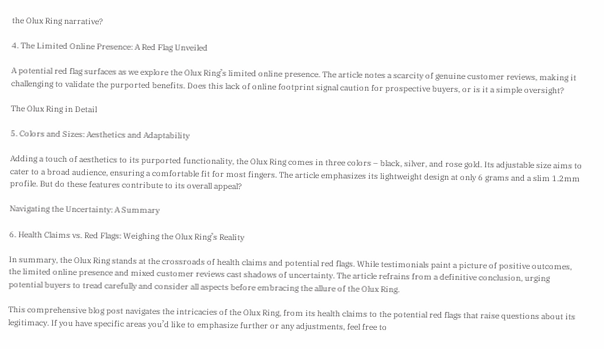the Olux Ring narrative?

4. The Limited Online Presence: A Red Flag Unveiled

A potential red flag surfaces as we explore the Olux Ring’s limited online presence. The article notes a scarcity of genuine customer reviews, making it challenging to validate the purported benefits. Does this lack of online footprint signal caution for prospective buyers, or is it a simple oversight?

The Olux Ring in Detail

5. Colors and Sizes: Aesthetics and Adaptability

Adding a touch of aesthetics to its purported functionality, the Olux Ring comes in three colors – black, silver, and rose gold. Its adjustable size aims to cater to a broad audience, ensuring a comfortable fit for most fingers. The article emphasizes its lightweight design at only 6 grams and a slim 1.2mm profile. But do these features contribute to its overall appeal?

Navigating the Uncertainty: A Summary

6. Health Claims vs. Red Flags: Weighing the Olux Ring’s Reality

In summary, the Olux Ring stands at the crossroads of health claims and potential red flags. While testimonials paint a picture of positive outcomes, the limited online presence and mixed customer reviews cast shadows of uncertainty. The article refrains from a definitive conclusion, urging potential buyers to tread carefully and consider all aspects before embracing the allure of the Olux Ring.

This comprehensive blog post navigates the intricacies of the Olux Ring, from its health claims to the potential red flags that raise questions about its legitimacy. If you have specific areas you’d like to emphasize further or any adjustments, feel free to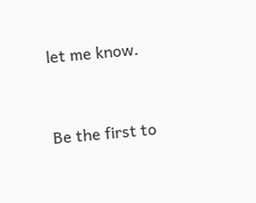let me know.


Be the first to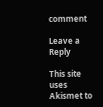comment

Leave a Reply

This site uses Akismet to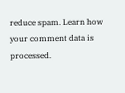reduce spam. Learn how your comment data is processed.